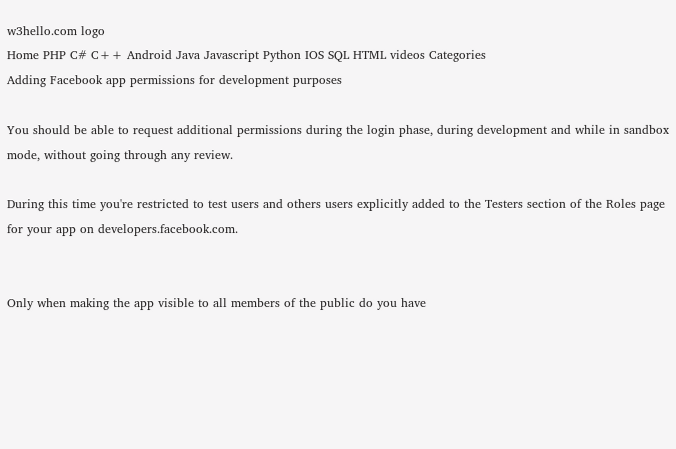w3hello.com logo
Home PHP C# C++ Android Java Javascript Python IOS SQL HTML videos Categories
Adding Facebook app permissions for development purposes

You should be able to request additional permissions during the login phase, during development and while in sandbox mode, without going through any review.

During this time you're restricted to test users and others users explicitly added to the Testers section of the Roles page for your app on developers.facebook.com.


Only when making the app visible to all members of the public do you have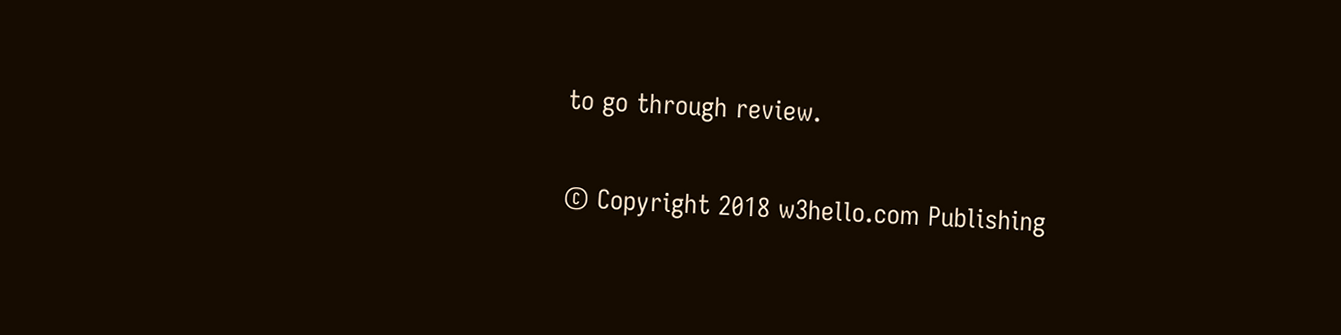to go through review.

© Copyright 2018 w3hello.com Publishing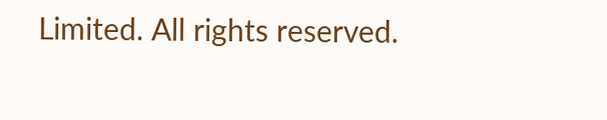Limited. All rights reserved.